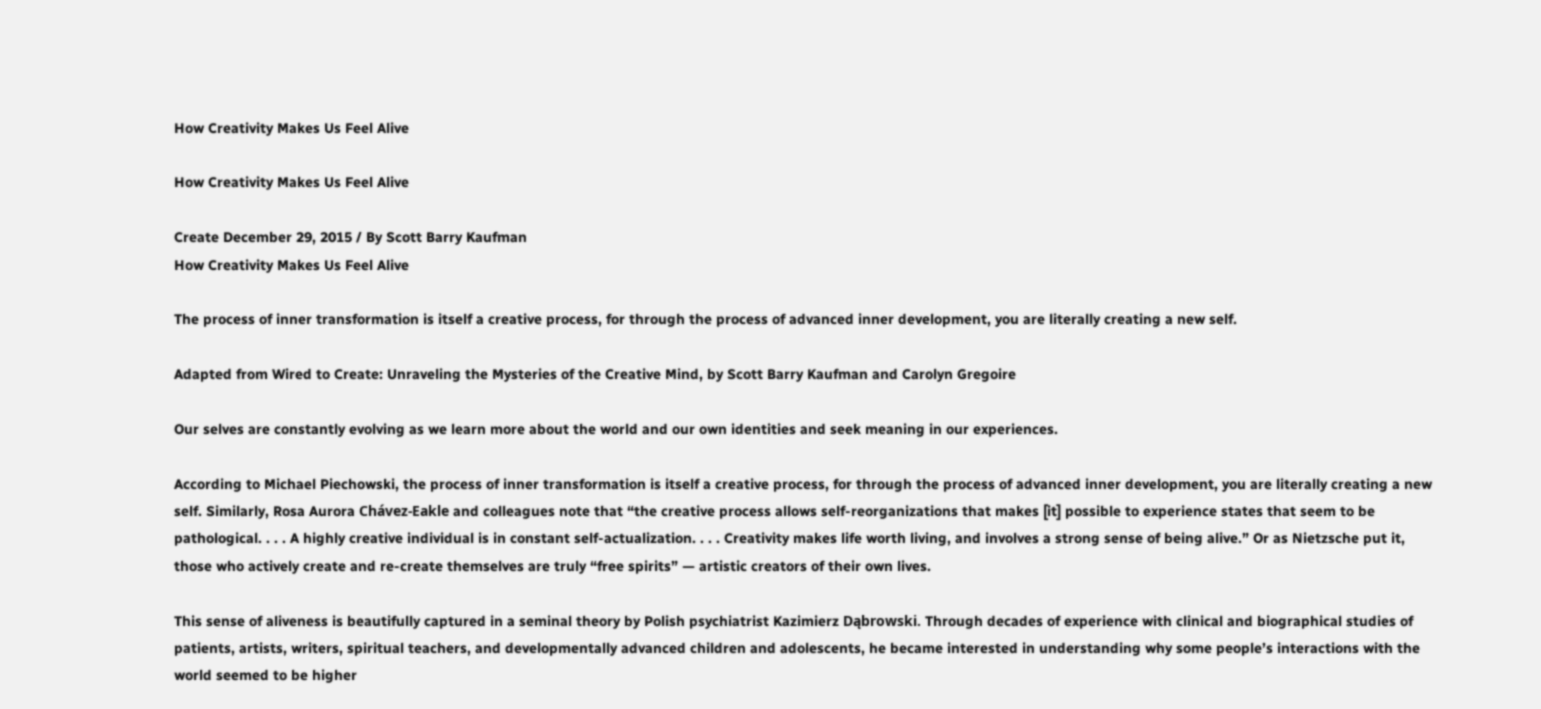How Creativity Makes Us Feel Alive

How Creativity Makes Us Feel Alive

Create December 29, 2015 / By Scott Barry Kaufman
How Creativity Makes Us Feel Alive

The process of inner transformation is itself a creative process, for through the process of advanced inner development, you are literally creating a new self.

Adapted from Wired to Create: Unraveling the Mysteries of the Creative Mind, by Scott Barry Kaufman and Carolyn Gregoire

Our selves are constantly evolving as we learn more about the world and our own identities and seek meaning in our experiences.

According to Michael Piechowski, the process of inner transformation is itself a creative process, for through the process of advanced inner development, you are literally creating a new self. Similarly, Rosa Aurora Chávez-Eakle and colleagues note that “the creative process allows self-reorganizations that makes [it] possible to experience states that seem to be pathological. . . . A highly creative individual is in constant self-actualization. . . . Creativity makes life worth living, and involves a strong sense of being alive.” Or as Nietzsche put it, those who actively create and re-create themselves are truly “free spirits” — artistic creators of their own lives.

This sense of aliveness is beautifully captured in a seminal theory by Polish psychiatrist Kazimierz Dąbrowski. Through decades of experience with clinical and biographical studies of patients, artists, writers, spiritual teachers, and developmentally advanced children and adolescents, he became interested in understanding why some people’s interactions with the world seemed to be higher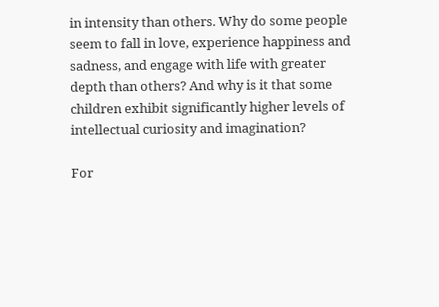in intensity than others. Why do some people seem to fall in love, experience happiness and sadness, and engage with life with greater depth than others? And why is it that some children exhibit significantly higher levels of intellectual curiosity and imagination?

For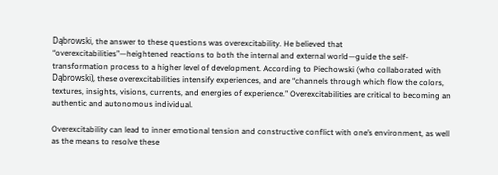Dąbrowski, the answer to these questions was overexcitability. He believed that “overexcitabilities”—heightened reactions to both the internal and external world—guide the self-transformation process to a higher level of development. According to Piechowski (who collaborated with Dąbrowski), these overexcitabilities intensify experiences, and are “channels through which flow the colors, textures, insights, visions, currents, and energies of experience.” Overexcitabilities are critical to becoming an authentic and autonomous individual.

Overexcitability can lead to inner emotional tension and constructive conflict with one’s environment, as well as the means to resolve these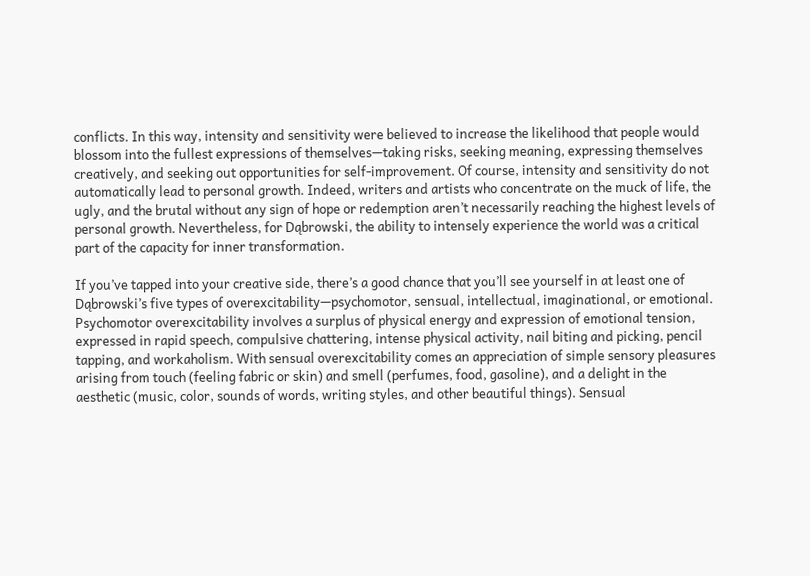conflicts. In this way, intensity and sensitivity were believed to increase the likelihood that people would blossom into the fullest expressions of themselves—taking risks, seeking meaning, expressing themselves creatively, and seeking out opportunities for self-improvement. Of course, intensity and sensitivity do not automatically lead to personal growth. Indeed, writers and artists who concentrate on the muck of life, the ugly, and the brutal without any sign of hope or redemption aren’t necessarily reaching the highest levels of personal growth. Nevertheless, for Dąbrowski, the ability to intensely experience the world was a critical part of the capacity for inner transformation.

If you’ve tapped into your creative side, there’s a good chance that you’ll see yourself in at least one of Dąbrowski’s five types of overexcitability—psychomotor, sensual, intellectual, imaginational, or emotional. Psychomotor overexcitability involves a surplus of physical energy and expression of emotional tension, expressed in rapid speech, compulsive chattering, intense physical activity, nail biting and picking, pencil tapping, and workaholism. With sensual overexcitability comes an appreciation of simple sensory pleasures arising from touch (feeling fabric or skin) and smell (perfumes, food, gasoline), and a delight in the aesthetic (music, color, sounds of words, writing styles, and other beautiful things). Sensual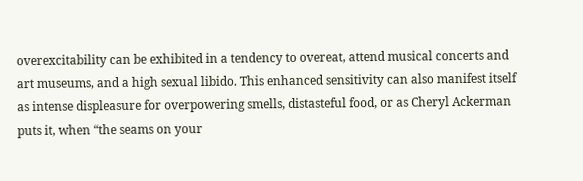overexcitability can be exhibited in a tendency to overeat, attend musical concerts and art museums, and a high sexual libido. This enhanced sensitivity can also manifest itself as intense displeasure for overpowering smells, distasteful food, or as Cheryl Ackerman puts it, when “the seams on your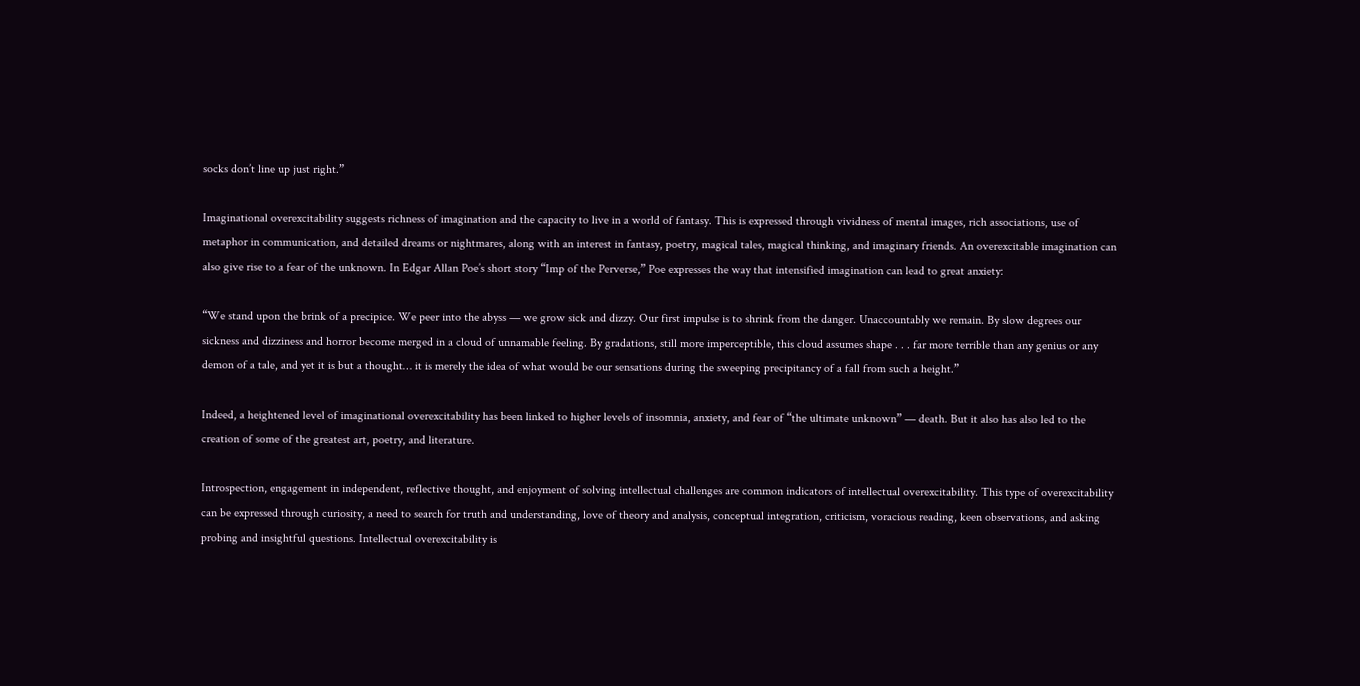socks don’t line up just right.”

Imaginational overexcitability suggests richness of imagination and the capacity to live in a world of fantasy. This is expressed through vividness of mental images, rich associations, use of metaphor in communication, and detailed dreams or nightmares, along with an interest in fantasy, poetry, magical tales, magical thinking, and imaginary friends. An overexcitable imagination can also give rise to a fear of the unknown. In Edgar Allan Poe’s short story “Imp of the Perverse,” Poe expresses the way that intensified imagination can lead to great anxiety:

“We stand upon the brink of a precipice. We peer into the abyss — we grow sick and dizzy. Our first impulse is to shrink from the danger. Unaccountably we remain. By slow degrees our sickness and dizziness and horror become merged in a cloud of unnamable feeling. By gradations, still more imperceptible, this cloud assumes shape . . . far more terrible than any genius or any demon of a tale, and yet it is but a thought… it is merely the idea of what would be our sensations during the sweeping precipitancy of a fall from such a height.”

Indeed, a heightened level of imaginational overexcitability has been linked to higher levels of insomnia, anxiety, and fear of “the ultimate unknown” — death. But it also has also led to the creation of some of the greatest art, poetry, and literature.

Introspection, engagement in independent, reflective thought, and enjoyment of solving intellectual challenges are common indicators of intellectual overexcitability. This type of overexcitability can be expressed through curiosity, a need to search for truth and understanding, love of theory and analysis, conceptual integration, criticism, voracious reading, keen observations, and asking probing and insightful questions. Intellectual overexcitability is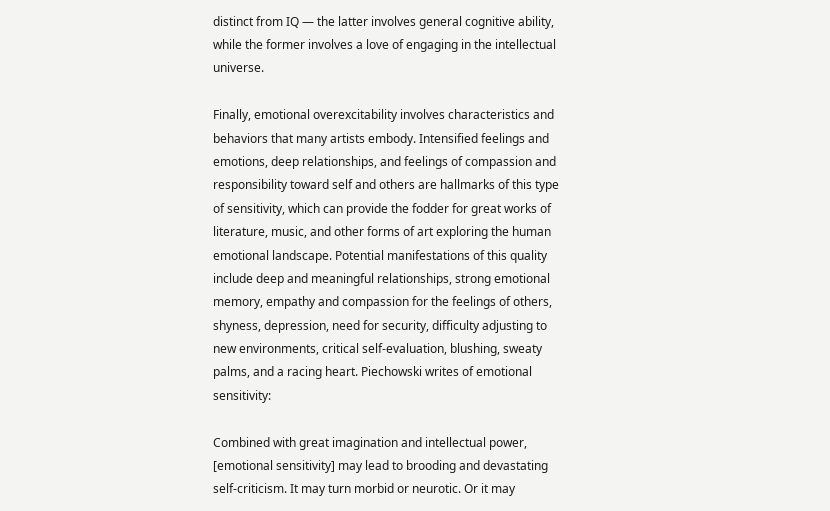distinct from IQ — the latter involves general cognitive ability, while the former involves a love of engaging in the intellectual universe.

Finally, emotional overexcitability involves characteristics and behaviors that many artists embody. Intensified feelings and emotions, deep relationships, and feelings of compassion and responsibility toward self and others are hallmarks of this type of sensitivity, which can provide the fodder for great works of literature, music, and other forms of art exploring the human emotional landscape. Potential manifestations of this quality include deep and meaningful relationships, strong emotional memory, empathy and compassion for the feelings of others, shyness, depression, need for security, difficulty adjusting to new environments, critical self-evaluation, blushing, sweaty palms, and a racing heart. Piechowski writes of emotional sensitivity:

Combined with great imagination and intellectual power, [emotional sensitivity] may lead to brooding and devastating self-criticism. It may turn morbid or neurotic. Or it may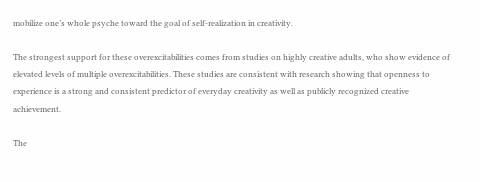mobilize one’s whole psyche toward the goal of self-realization in creativity.

The strongest support for these overexcitabilities comes from studies on highly creative adults, who show evidence of elevated levels of multiple overexcitabilities. These studies are consistent with research showing that openness to experience is a strong and consistent predictor of everyday creativity as well as publicly recognized creative achievement.

The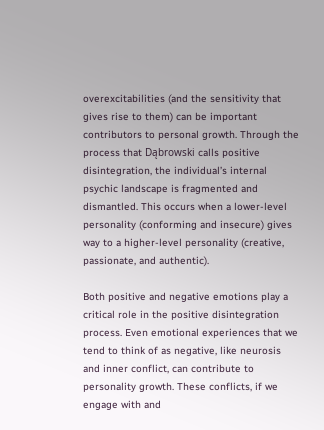overexcitabilities (and the sensitivity that gives rise to them) can be important contributors to personal growth. Through the process that Dąbrowski calls positive disintegration, the individual’s internal psychic landscape is fragmented and dismantled. This occurs when a lower-level personality (conforming and insecure) gives way to a higher-level personality (creative, passionate, and authentic).

Both positive and negative emotions play a critical role in the positive disintegration process. Even emotional experiences that we tend to think of as negative, like neurosis and inner conflict, can contribute to personality growth. These conflicts, if we engage with and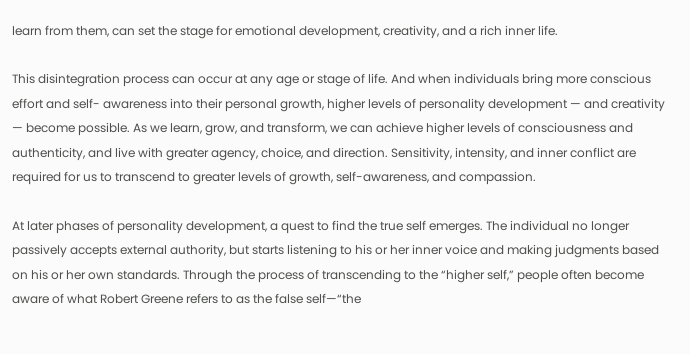learn from them, can set the stage for emotional development, creativity, and a rich inner life.

This disintegration process can occur at any age or stage of life. And when individuals bring more conscious effort and self- awareness into their personal growth, higher levels of personality development — and creativity — become possible. As we learn, grow, and transform, we can achieve higher levels of consciousness and authenticity, and live with greater agency, choice, and direction. Sensitivity, intensity, and inner conflict are required for us to transcend to greater levels of growth, self-awareness, and compassion.

At later phases of personality development, a quest to find the true self emerges. The individual no longer passively accepts external authority, but starts listening to his or her inner voice and making judgments based on his or her own standards. Through the process of transcending to the “higher self,” people often become aware of what Robert Greene refers to as the false self—“the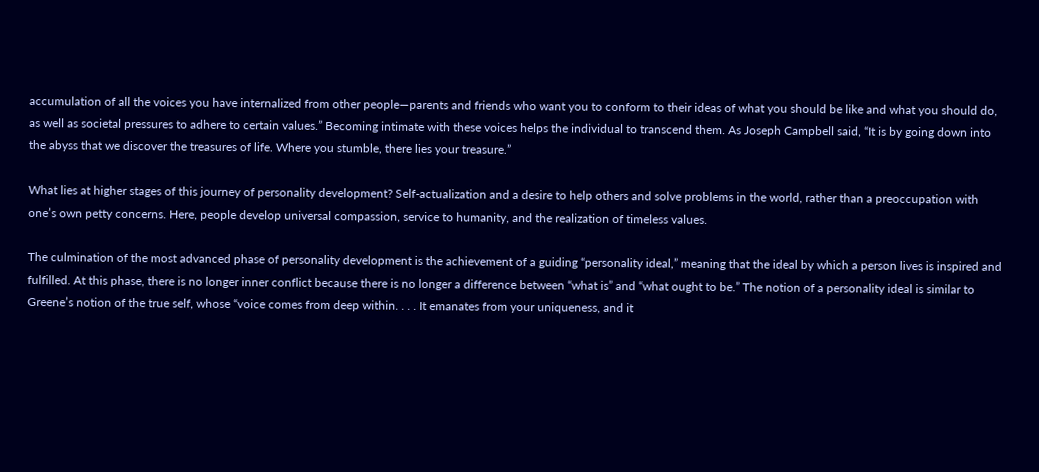accumulation of all the voices you have internalized from other people—parents and friends who want you to conform to their ideas of what you should be like and what you should do, as well as societal pressures to adhere to certain values.” Becoming intimate with these voices helps the individual to transcend them. As Joseph Campbell said, “It is by going down into the abyss that we discover the treasures of life. Where you stumble, there lies your treasure.”

What lies at higher stages of this journey of personality development? Self-actualization and a desire to help others and solve problems in the world, rather than a preoccupation with one’s own petty concerns. Here, people develop universal compassion, service to humanity, and the realization of timeless values.

The culmination of the most advanced phase of personality development is the achievement of a guiding “personality ideal,” meaning that the ideal by which a person lives is inspired and fulfilled. At this phase, there is no longer inner conflict because there is no longer a difference between “what is” and “what ought to be.” The notion of a personality ideal is similar to Greene’s notion of the true self, whose “voice comes from deep within. . . . It emanates from your uniqueness, and it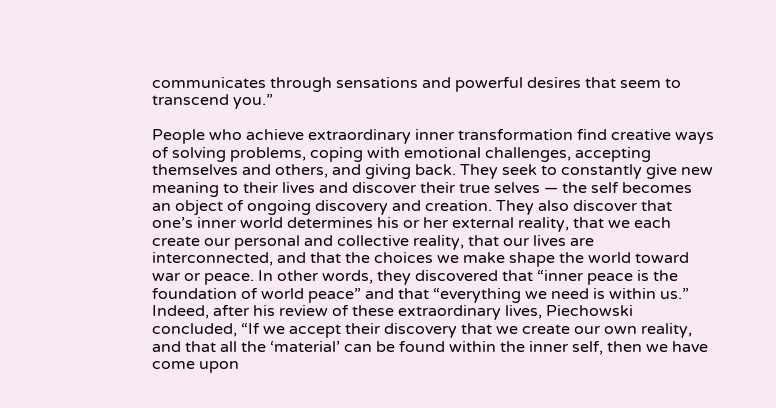communicates through sensations and powerful desires that seem to transcend you.”

People who achieve extraordinary inner transformation find creative ways of solving problems, coping with emotional challenges, accepting themselves and others, and giving back. They seek to constantly give new meaning to their lives and discover their true selves — the self becomes an object of ongoing discovery and creation. They also discover that one’s inner world determines his or her external reality, that we each create our personal and collective reality, that our lives are interconnected, and that the choices we make shape the world toward war or peace. In other words, they discovered that “inner peace is the foundation of world peace” and that “everything we need is within us.” Indeed, after his review of these extraordinary lives, Piechowski concluded, “If we accept their discovery that we create our own reality, and that all the ‘material’ can be found within the inner self, then we have come upon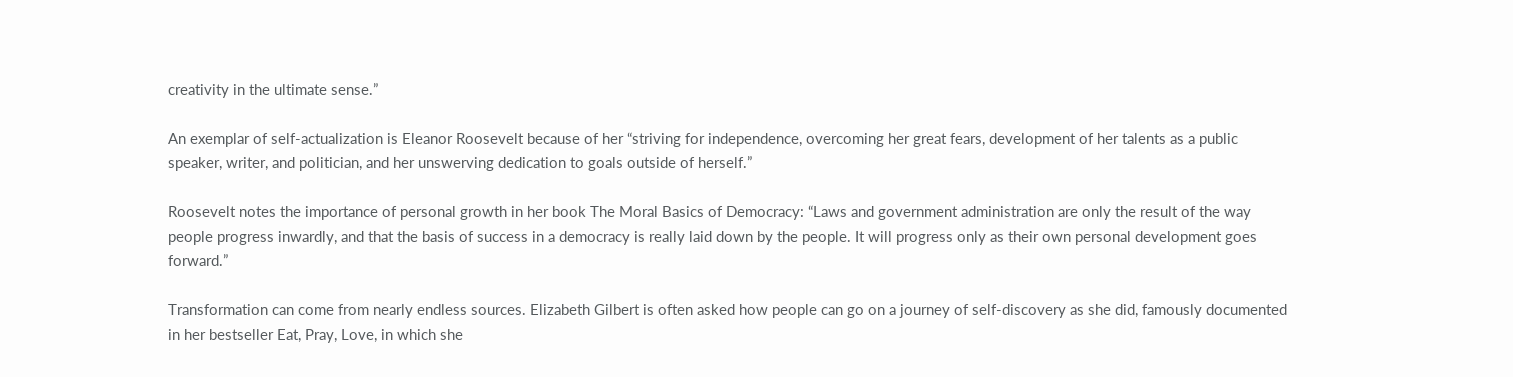creativity in the ultimate sense.”

An exemplar of self-actualization is Eleanor Roosevelt because of her “striving for independence, overcoming her great fears, development of her talents as a public speaker, writer, and politician, and her unswerving dedication to goals outside of herself.”

Roosevelt notes the importance of personal growth in her book The Moral Basics of Democracy: “Laws and government administration are only the result of the way people progress inwardly, and that the basis of success in a democracy is really laid down by the people. It will progress only as their own personal development goes forward.”

Transformation can come from nearly endless sources. Elizabeth Gilbert is often asked how people can go on a journey of self-discovery as she did, famously documented in her bestseller Eat, Pray, Love, in which she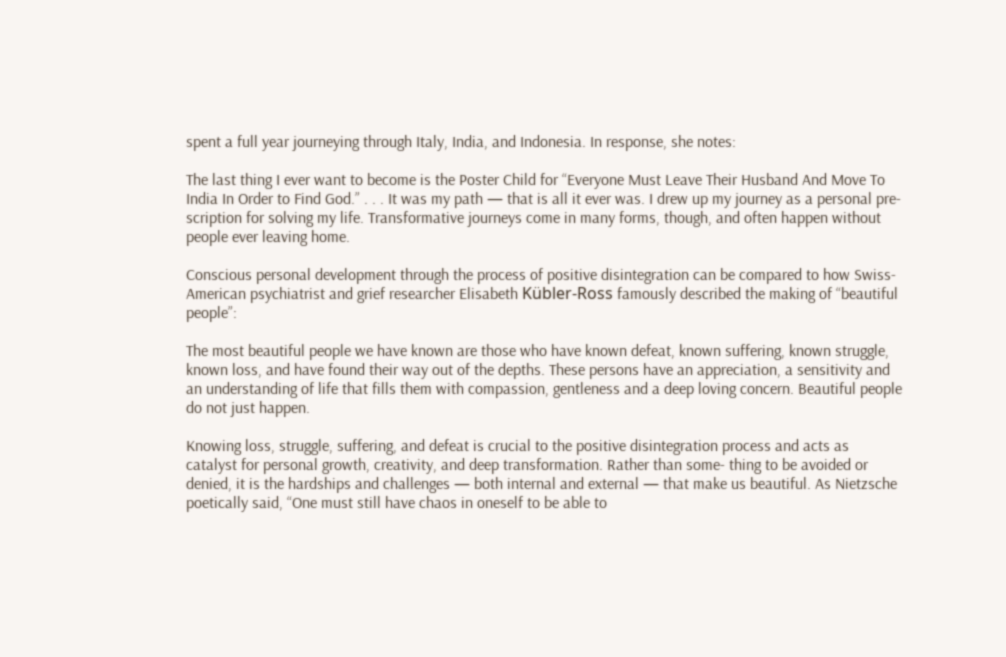spent a full year journeying through Italy, India, and Indonesia. In response, she notes:

The last thing I ever want to become is the Poster Child for “Everyone Must Leave Their Husband And Move To India In Order to Find God.” . . . It was my path — that is all it ever was. I drew up my journey as a personal pre- scription for solving my life. Transformative journeys come in many forms, though, and often happen without people ever leaving home.

Conscious personal development through the process of positive disintegration can be compared to how Swiss-American psychiatrist and grief researcher Elisabeth Kübler-Ross famously described the making of “beautiful people”:

The most beautiful people we have known are those who have known defeat, known suffering, known struggle, known loss, and have found their way out of the depths. These persons have an appreciation, a sensitivity and an understanding of life that fills them with compassion, gentleness and a deep loving concern. Beautiful people do not just happen.

Knowing loss, struggle, suffering, and defeat is crucial to the positive disintegration process and acts as catalyst for personal growth, creativity, and deep transformation. Rather than some- thing to be avoided or denied, it is the hardships and challenges — both internal and external — that make us beautiful. As Nietzsche poetically said, “One must still have chaos in oneself to be able to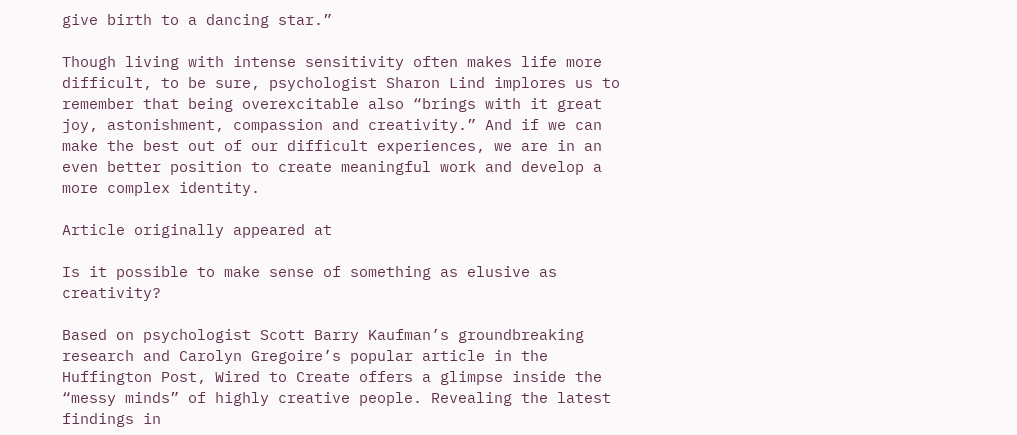give birth to a dancing star.”

Though living with intense sensitivity often makes life more difficult, to be sure, psychologist Sharon Lind implores us to remember that being overexcitable also “brings with it great joy, astonishment, compassion and creativity.” And if we can make the best out of our difficult experiences, we are in an even better position to create meaningful work and develop a more complex identity.

Article originally appeared at

Is it possible to make sense of something as elusive as creativity?

Based on psychologist Scott Barry Kaufman’s groundbreaking research and Carolyn Gregoire’s popular article in the Huffington Post, Wired to Create offers a glimpse inside the “messy minds” of highly creative people. Revealing the latest findings in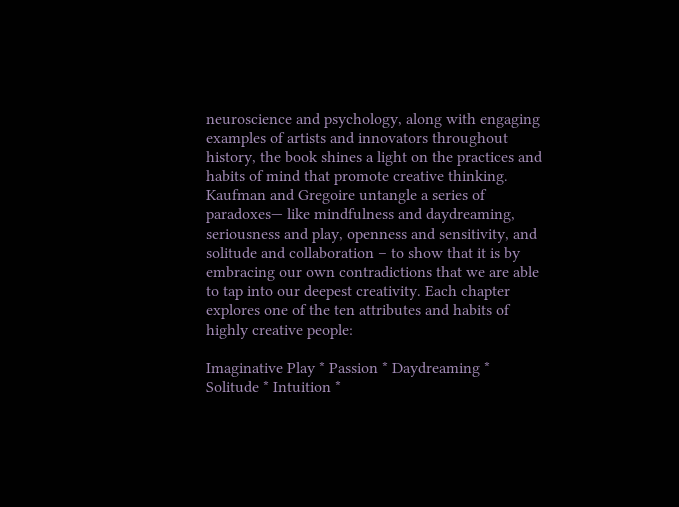neuroscience and psychology, along with engaging examples of artists and innovators throughout history, the book shines a light on the practices and habits of mind that promote creative thinking. Kaufman and Gregoire untangle a series of paradoxes— like mindfulness and daydreaming, seriousness and play, openness and sensitivity, and solitude and collaboration – to show that it is by embracing our own contradictions that we are able to tap into our deepest creativity. Each chapter explores one of the ten attributes and habits of highly creative people:

Imaginative Play * Passion * Daydreaming * Solitude * Intuition *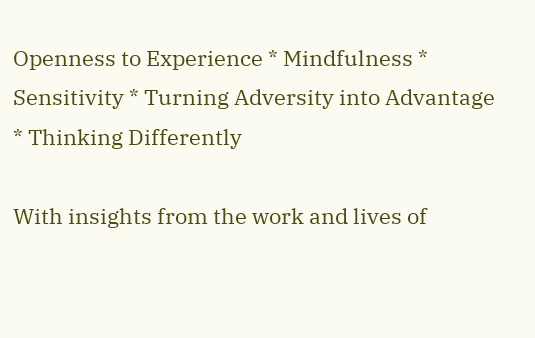Openness to Experience * Mindfulness * Sensitivity * Turning Adversity into Advantage * Thinking Differently

With insights from the work and lives of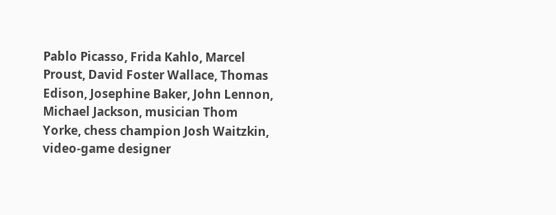Pablo Picasso, Frida Kahlo, Marcel Proust, David Foster Wallace, Thomas Edison, Josephine Baker, John Lennon, Michael Jackson, musician Thom Yorke, chess champion Josh Waitzkin, video-game designer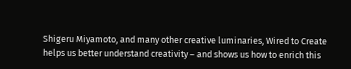Shigeru Miyamoto, and many other creative luminaries, Wired to Create helps us better understand creativity – and shows us how to enrich this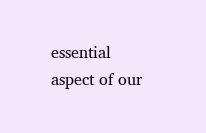essential aspect of our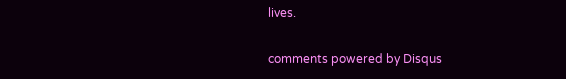lives.

comments powered by Disqus